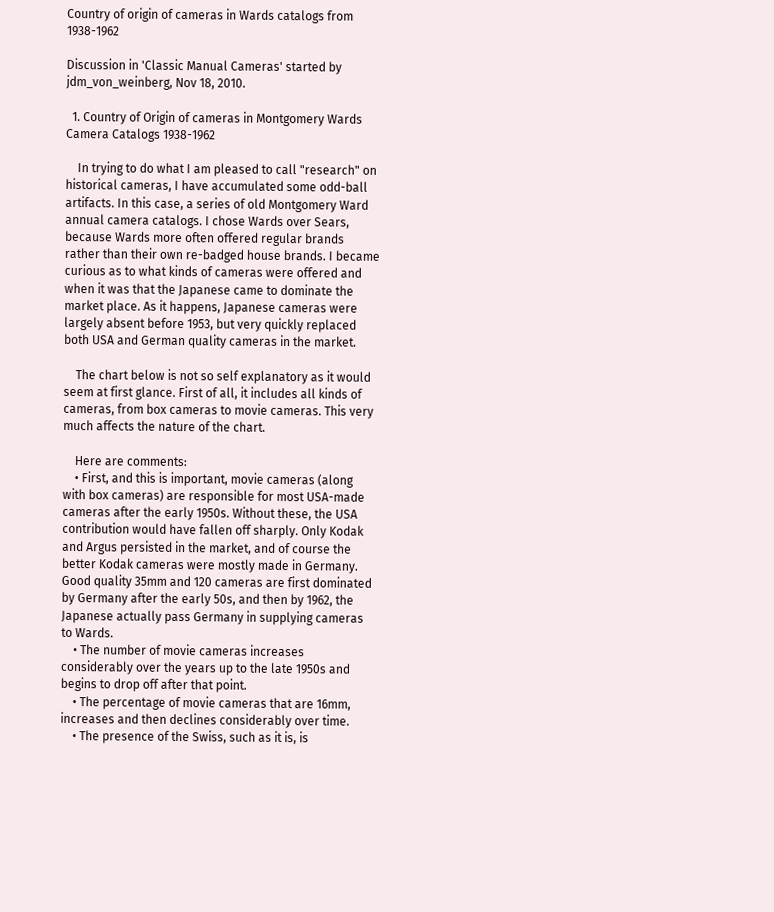Country of origin of cameras in Wards catalogs from 1938-1962

Discussion in 'Classic Manual Cameras' started by jdm_von_weinberg, Nov 18, 2010.

  1. Country of Origin of cameras in Montgomery Wards Camera Catalogs 1938-1962

    In trying to do what I am pleased to call "research" on historical cameras, I have accumulated some odd-ball artifacts. In this case, a series of old Montgomery Ward annual camera catalogs. I chose Wards over Sears, because Wards more often offered regular brands rather than their own re-badged house brands. I became curious as to what kinds of cameras were offered and when it was that the Japanese came to dominate the market place. As it happens, Japanese cameras were largely absent before 1953, but very quickly replaced both USA and German quality cameras in the market.

    The chart below is not so self explanatory as it would seem at first glance. First of all, it includes all kinds of cameras, from box cameras to movie cameras. This very much affects the nature of the chart.

    Here are comments:
    • First, and this is important, movie cameras (along with box cameras) are responsible for most USA-made cameras after the early 1950s. Without these, the USA contribution would have fallen off sharply. Only Kodak and Argus persisted in the market, and of course the better Kodak cameras were mostly made in Germany. Good quality 35mm and 120 cameras are first dominated by Germany after the early 50s, and then by 1962, the Japanese actually pass Germany in supplying cameras to Wards.
    • The number of movie cameras increases considerably over the years up to the late 1950s and begins to drop off after that point.
    • The percentage of movie cameras that are 16mm, increases and then declines considerably over time.
    • The presence of the Swiss, such as it is, is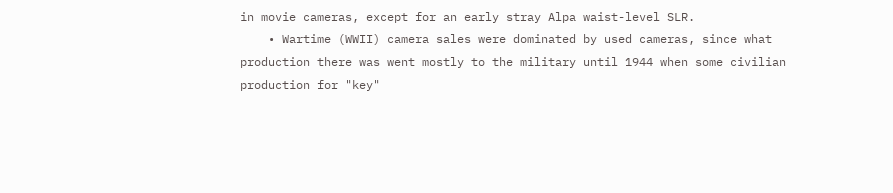in movie cameras, except for an early stray Alpa waist-level SLR.
    • Wartime (WWII) camera sales were dominated by used cameras, since what production there was went mostly to the military until 1944 when some civilian production for "key"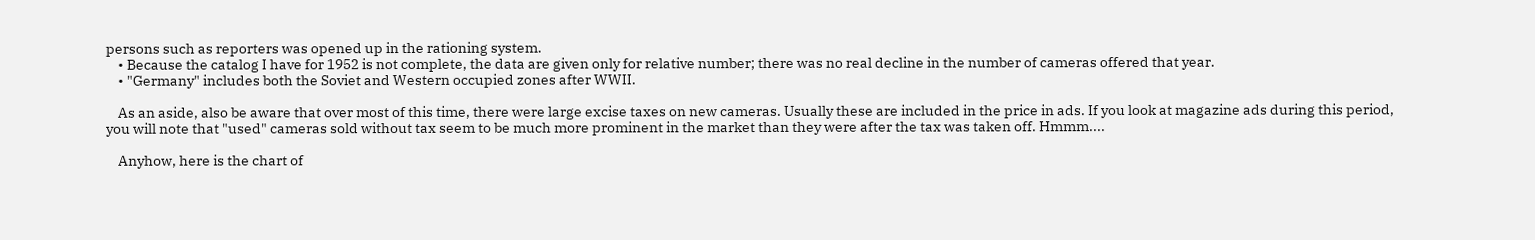persons such as reporters was opened up in the rationing system.
    • Because the catalog I have for 1952 is not complete, the data are given only for relative number; there was no real decline in the number of cameras offered that year.
    • "Germany" includes both the Soviet and Western occupied zones after WWII.

    As an aside, also be aware that over most of this time, there were large excise taxes on new cameras. Usually these are included in the price in ads. If you look at magazine ads during this period, you will note that "used" cameras sold without tax seem to be much more prominent in the market than they were after the tax was taken off. Hmmm....

    Anyhow, here is the chart of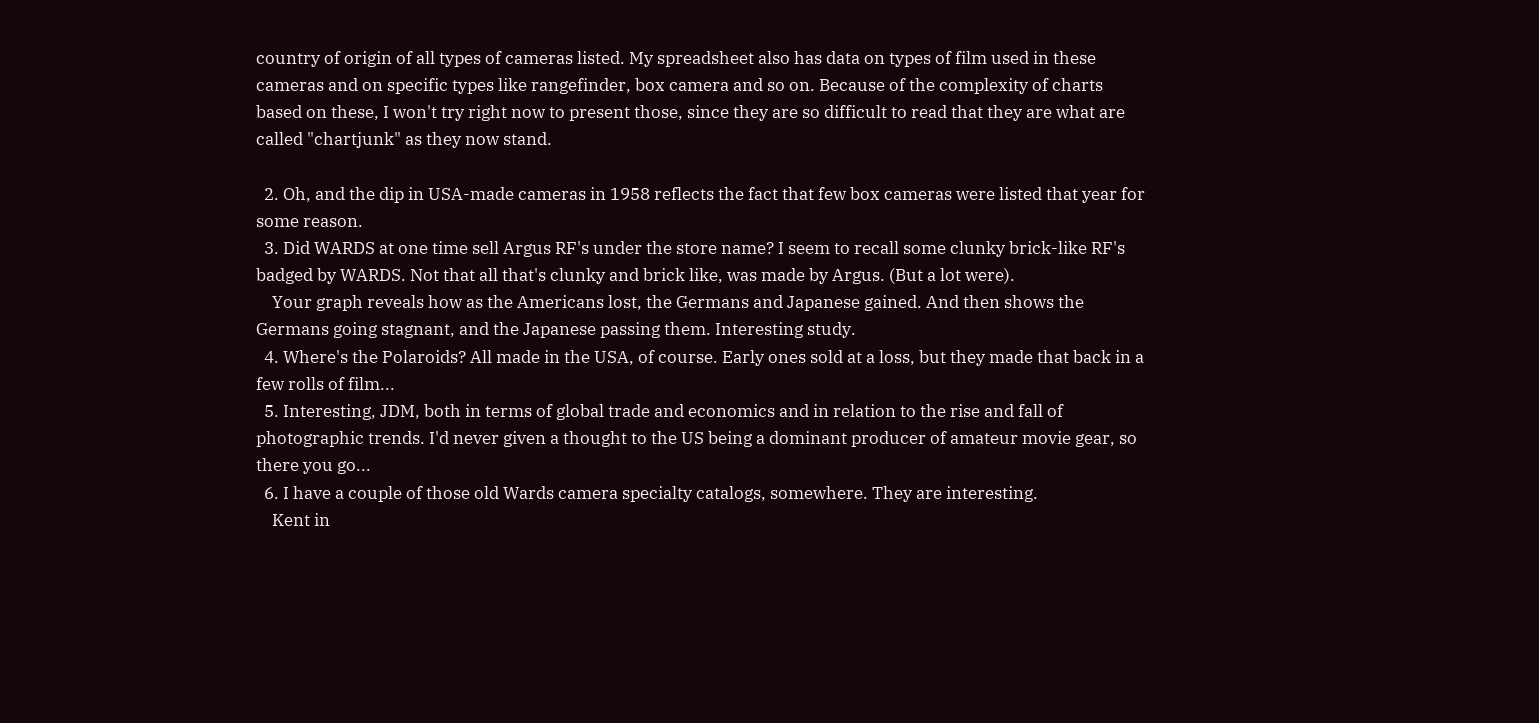country of origin of all types of cameras listed. My spreadsheet also has data on types of film used in these cameras and on specific types like rangefinder, box camera and so on. Because of the complexity of charts based on these, I won't try right now to present those, since they are so difficult to read that they are what are called "chartjunk" as they now stand.

  2. Oh, and the dip in USA-made cameras in 1958 reflects the fact that few box cameras were listed that year for some reason.
  3. Did WARDS at one time sell Argus RF's under the store name? I seem to recall some clunky brick-like RF's badged by WARDS. Not that all that's clunky and brick like, was made by Argus. (But a lot were).
    Your graph reveals how as the Americans lost, the Germans and Japanese gained. And then shows the Germans going stagnant, and the Japanese passing them. Interesting study.
  4. Where's the Polaroids? All made in the USA, of course. Early ones sold at a loss, but they made that back in a few rolls of film...
  5. Interesting, JDM, both in terms of global trade and economics and in relation to the rise and fall of photographic trends. I'd never given a thought to the US being a dominant producer of amateur movie gear, so there you go...
  6. I have a couple of those old Wards camera specialty catalogs, somewhere. They are interesting.
    Kent in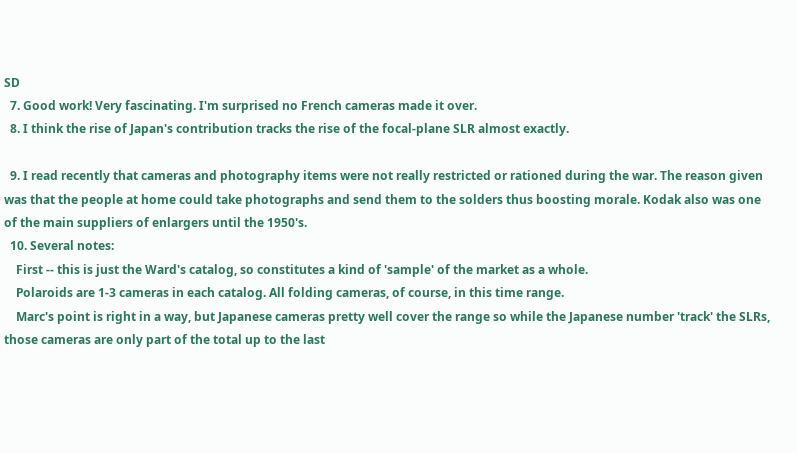SD
  7. Good work! Very fascinating. I'm surprised no French cameras made it over.
  8. I think the rise of Japan's contribution tracks the rise of the focal-plane SLR almost exactly.

  9. I read recently that cameras and photography items were not really restricted or rationed during the war. The reason given was that the people at home could take photographs and send them to the solders thus boosting morale. Kodak also was one of the main suppliers of enlargers until the 1950's.
  10. Several notes:
    First -- this is just the Ward's catalog, so constitutes a kind of 'sample' of the market as a whole.
    Polaroids are 1-3 cameras in each catalog. All folding cameras, of course, in this time range.
    Marc's point is right in a way, but Japanese cameras pretty well cover the range so while the Japanese number 'track' the SLRs, those cameras are only part of the total up to the last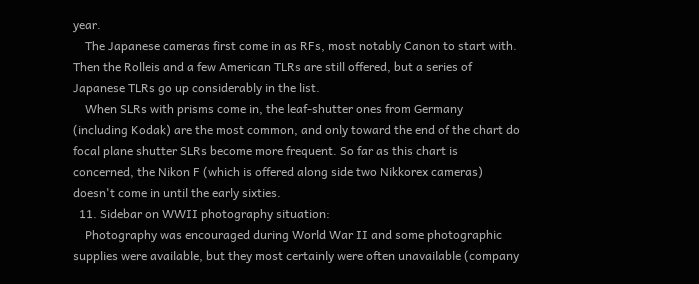year.
    The Japanese cameras first come in as RFs, most notably Canon to start with. Then the Rolleis and a few American TLRs are still offered, but a series of Japanese TLRs go up considerably in the list.
    When SLRs with prisms come in, the leaf-shutter ones from Germany (including Kodak) are the most common, and only toward the end of the chart do focal plane shutter SLRs become more frequent. So far as this chart is concerned, the Nikon F (which is offered along side two Nikkorex cameras) doesn't come in until the early sixties.
  11. Sidebar on WWII photography situation:
    Photography was encouraged during World War II and some photographic supplies were available, but they most certainly were often unavailable (company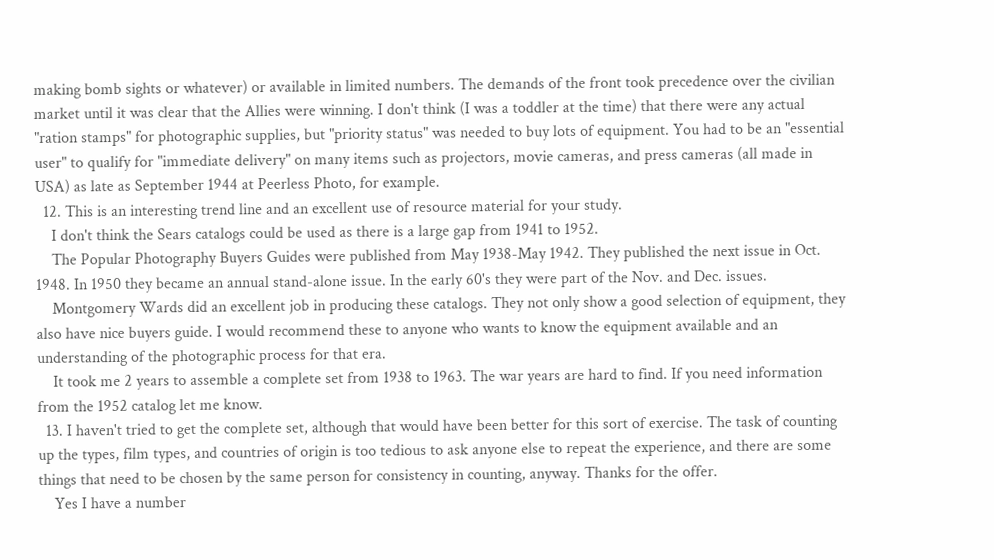making bomb sights or whatever) or available in limited numbers. The demands of the front took precedence over the civilian market until it was clear that the Allies were winning. I don't think (I was a toddler at the time) that there were any actual "ration stamps" for photographic supplies, but "priority status" was needed to buy lots of equipment. You had to be an "essential user" to qualify for "immediate delivery" on many items such as projectors, movie cameras, and press cameras (all made in USA) as late as September 1944 at Peerless Photo, for example.
  12. This is an interesting trend line and an excellent use of resource material for your study.
    I don't think the Sears catalogs could be used as there is a large gap from 1941 to 1952.
    The Popular Photography Buyers Guides were published from May 1938-May 1942. They published the next issue in Oct. 1948. In 1950 they became an annual stand-alone issue. In the early 60's they were part of the Nov. and Dec. issues.
    Montgomery Wards did an excellent job in producing these catalogs. They not only show a good selection of equipment, they also have nice buyers guide. I would recommend these to anyone who wants to know the equipment available and an understanding of the photographic process for that era.
    It took me 2 years to assemble a complete set from 1938 to 1963. The war years are hard to find. If you need information from the 1952 catalog let me know.
  13. I haven't tried to get the complete set, although that would have been better for this sort of exercise. The task of counting up the types, film types, and countries of origin is too tedious to ask anyone else to repeat the experience, and there are some things that need to be chosen by the same person for consistency in counting, anyway. Thanks for the offer.
    Yes I have a number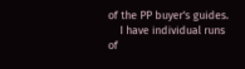of the PP buyer's guides.
    I have individual runs of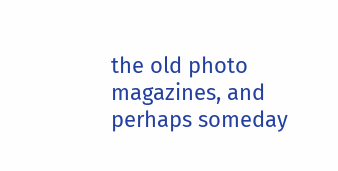the old photo magazines, and perhaps someday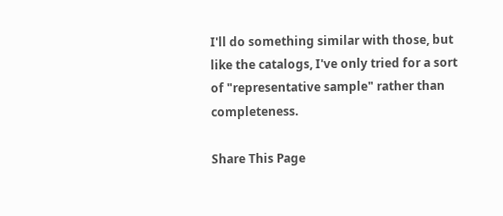I'll do something similar with those, but like the catalogs, I've only tried for a sort of "representative sample" rather than completeness.

Share This Page